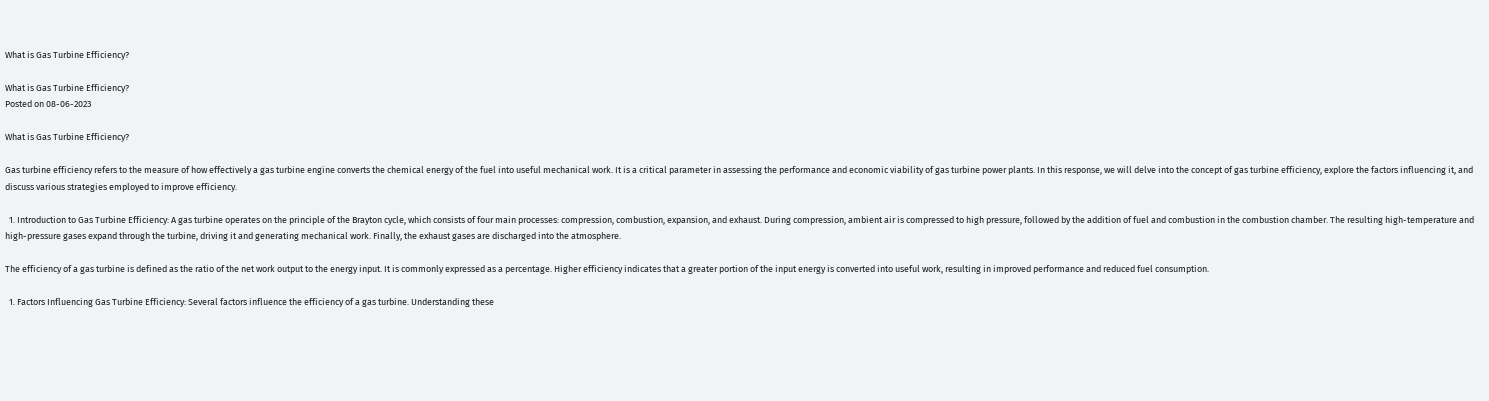What is Gas Turbine Efficiency?

What is Gas Turbine Efficiency?
Posted on 08-06-2023

What is Gas Turbine Efficiency?

Gas turbine efficiency refers to the measure of how effectively a gas turbine engine converts the chemical energy of the fuel into useful mechanical work. It is a critical parameter in assessing the performance and economic viability of gas turbine power plants. In this response, we will delve into the concept of gas turbine efficiency, explore the factors influencing it, and discuss various strategies employed to improve efficiency.

  1. Introduction to Gas Turbine Efficiency: A gas turbine operates on the principle of the Brayton cycle, which consists of four main processes: compression, combustion, expansion, and exhaust. During compression, ambient air is compressed to high pressure, followed by the addition of fuel and combustion in the combustion chamber. The resulting high-temperature and high-pressure gases expand through the turbine, driving it and generating mechanical work. Finally, the exhaust gases are discharged into the atmosphere.

The efficiency of a gas turbine is defined as the ratio of the net work output to the energy input. It is commonly expressed as a percentage. Higher efficiency indicates that a greater portion of the input energy is converted into useful work, resulting in improved performance and reduced fuel consumption.

  1. Factors Influencing Gas Turbine Efficiency: Several factors influence the efficiency of a gas turbine. Understanding these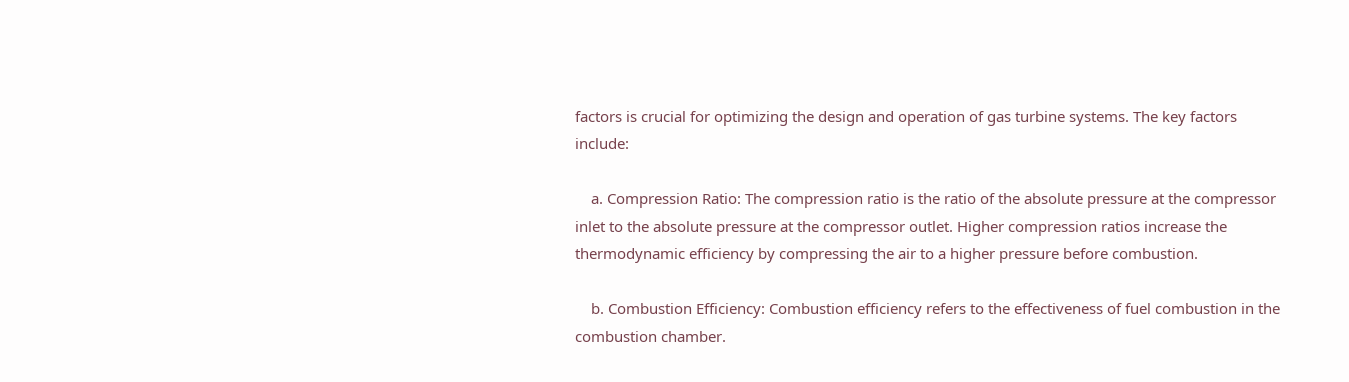factors is crucial for optimizing the design and operation of gas turbine systems. The key factors include:

    a. Compression Ratio: The compression ratio is the ratio of the absolute pressure at the compressor inlet to the absolute pressure at the compressor outlet. Higher compression ratios increase the thermodynamic efficiency by compressing the air to a higher pressure before combustion.

    b. Combustion Efficiency: Combustion efficiency refers to the effectiveness of fuel combustion in the combustion chamber.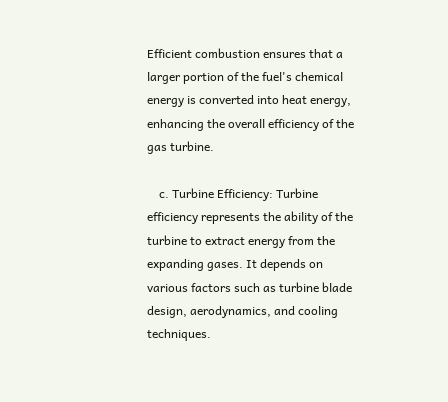Efficient combustion ensures that a larger portion of the fuel's chemical energy is converted into heat energy, enhancing the overall efficiency of the gas turbine.

    c. Turbine Efficiency: Turbine efficiency represents the ability of the turbine to extract energy from the expanding gases. It depends on various factors such as turbine blade design, aerodynamics, and cooling techniques.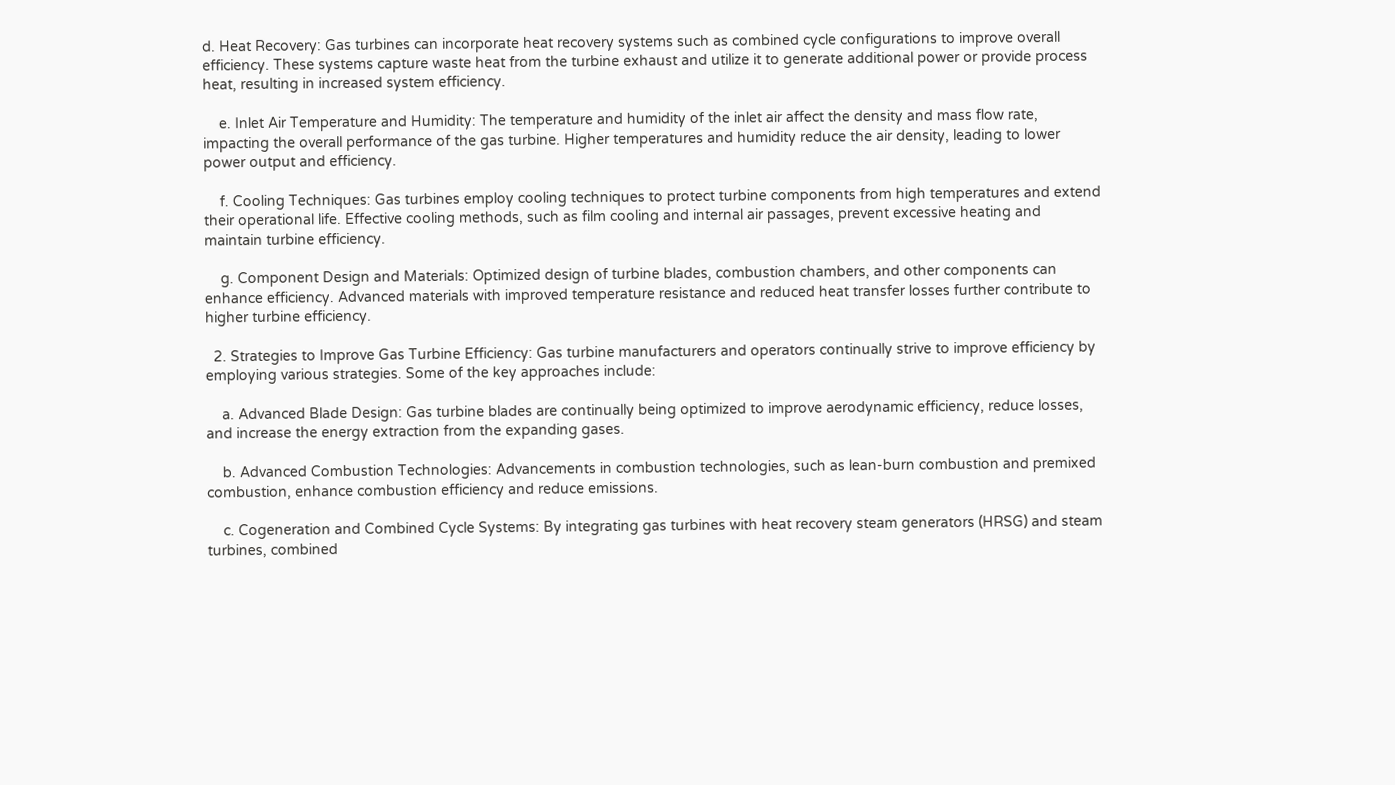d. Heat Recovery: Gas turbines can incorporate heat recovery systems such as combined cycle configurations to improve overall efficiency. These systems capture waste heat from the turbine exhaust and utilize it to generate additional power or provide process heat, resulting in increased system efficiency.

    e. Inlet Air Temperature and Humidity: The temperature and humidity of the inlet air affect the density and mass flow rate, impacting the overall performance of the gas turbine. Higher temperatures and humidity reduce the air density, leading to lower power output and efficiency.

    f. Cooling Techniques: Gas turbines employ cooling techniques to protect turbine components from high temperatures and extend their operational life. Effective cooling methods, such as film cooling and internal air passages, prevent excessive heating and maintain turbine efficiency.

    g. Component Design and Materials: Optimized design of turbine blades, combustion chambers, and other components can enhance efficiency. Advanced materials with improved temperature resistance and reduced heat transfer losses further contribute to higher turbine efficiency.

  2. Strategies to Improve Gas Turbine Efficiency: Gas turbine manufacturers and operators continually strive to improve efficiency by employing various strategies. Some of the key approaches include:

    a. Advanced Blade Design: Gas turbine blades are continually being optimized to improve aerodynamic efficiency, reduce losses, and increase the energy extraction from the expanding gases.

    b. Advanced Combustion Technologies: Advancements in combustion technologies, such as lean-burn combustion and premixed combustion, enhance combustion efficiency and reduce emissions.

    c. Cogeneration and Combined Cycle Systems: By integrating gas turbines with heat recovery steam generators (HRSG) and steam turbines, combined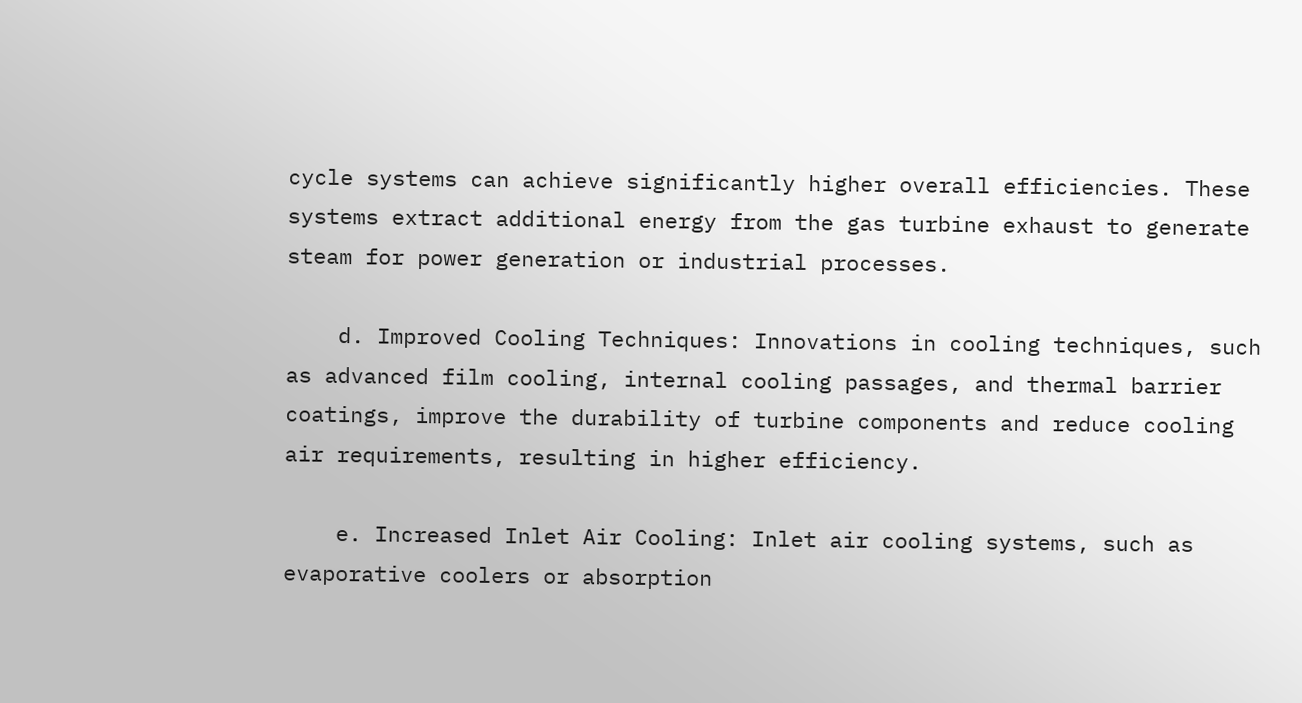cycle systems can achieve significantly higher overall efficiencies. These systems extract additional energy from the gas turbine exhaust to generate steam for power generation or industrial processes.

    d. Improved Cooling Techniques: Innovations in cooling techniques, such as advanced film cooling, internal cooling passages, and thermal barrier coatings, improve the durability of turbine components and reduce cooling air requirements, resulting in higher efficiency.

    e. Increased Inlet Air Cooling: Inlet air cooling systems, such as evaporative coolers or absorption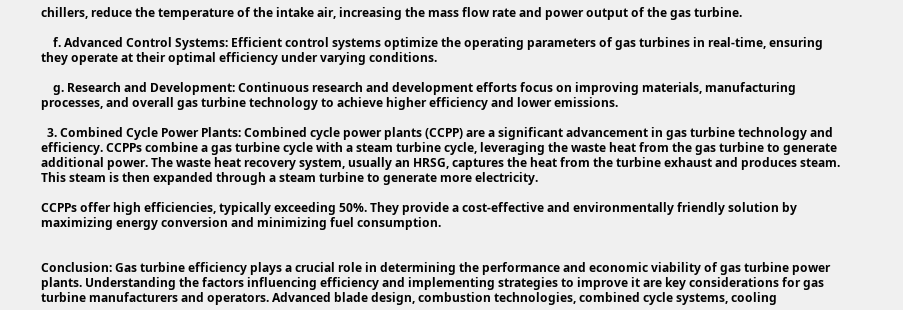chillers, reduce the temperature of the intake air, increasing the mass flow rate and power output of the gas turbine.

    f. Advanced Control Systems: Efficient control systems optimize the operating parameters of gas turbines in real-time, ensuring they operate at their optimal efficiency under varying conditions.

    g. Research and Development: Continuous research and development efforts focus on improving materials, manufacturing processes, and overall gas turbine technology to achieve higher efficiency and lower emissions.

  3. Combined Cycle Power Plants: Combined cycle power plants (CCPP) are a significant advancement in gas turbine technology and efficiency. CCPPs combine a gas turbine cycle with a steam turbine cycle, leveraging the waste heat from the gas turbine to generate additional power. The waste heat recovery system, usually an HRSG, captures the heat from the turbine exhaust and produces steam. This steam is then expanded through a steam turbine to generate more electricity.

CCPPs offer high efficiencies, typically exceeding 50%. They provide a cost-effective and environmentally friendly solution by maximizing energy conversion and minimizing fuel consumption.


Conclusion: Gas turbine efficiency plays a crucial role in determining the performance and economic viability of gas turbine power plants. Understanding the factors influencing efficiency and implementing strategies to improve it are key considerations for gas turbine manufacturers and operators. Advanced blade design, combustion technologies, combined cycle systems, cooling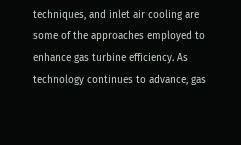techniques, and inlet air cooling are some of the approaches employed to enhance gas turbine efficiency. As technology continues to advance, gas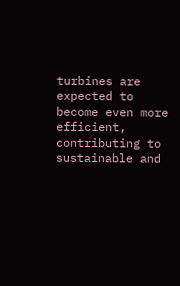turbines are expected to become even more efficient, contributing to sustainable and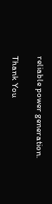reliable power generation.

Thank You